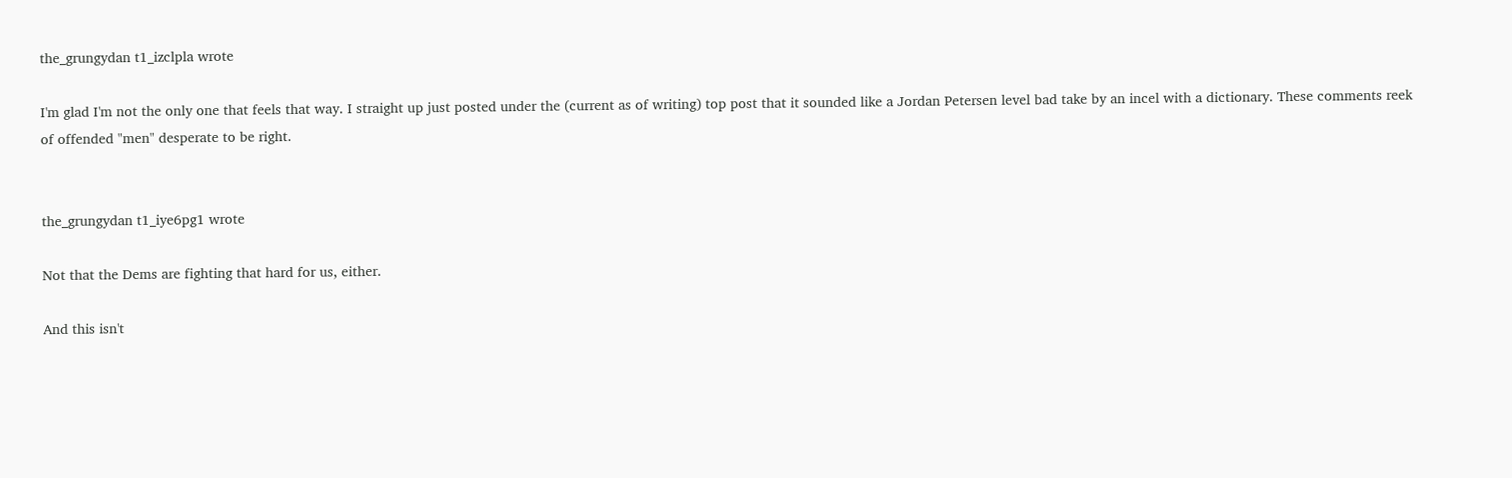the_grungydan t1_izclpla wrote

I'm glad I'm not the only one that feels that way. I straight up just posted under the (current as of writing) top post that it sounded like a Jordan Petersen level bad take by an incel with a dictionary. These comments reek of offended "men" desperate to be right.


the_grungydan t1_iye6pg1 wrote

Not that the Dems are fighting that hard for us, either.

And this isn't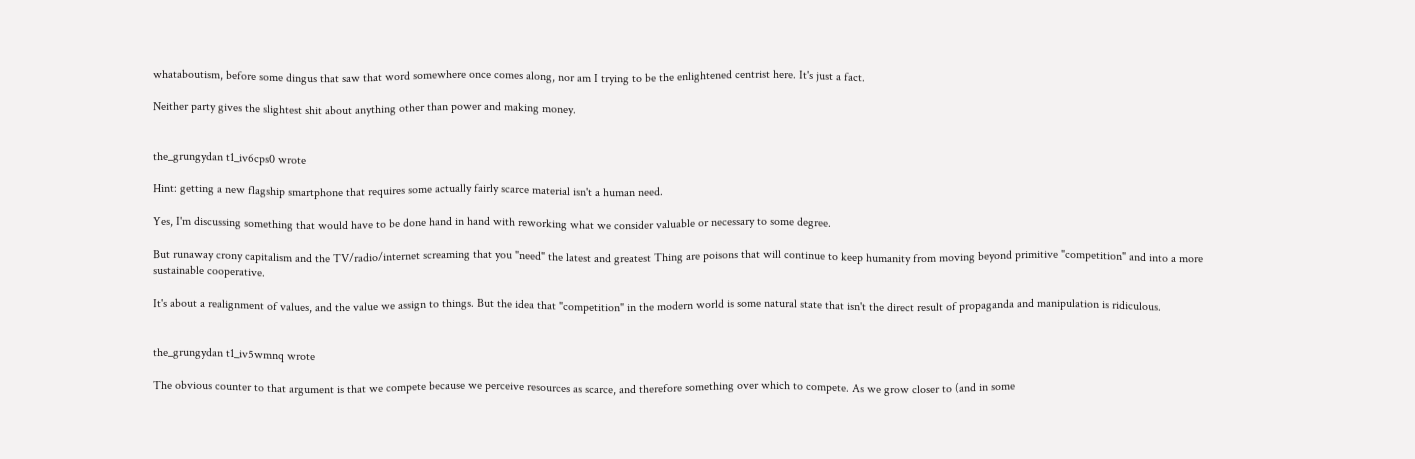whataboutism, before some dingus that saw that word somewhere once comes along, nor am I trying to be the enlightened centrist here. It's just a fact.

Neither party gives the slightest shit about anything other than power and making money.


the_grungydan t1_iv6cps0 wrote

Hint: getting a new flagship smartphone that requires some actually fairly scarce material isn't a human need.

Yes, I'm discussing something that would have to be done hand in hand with reworking what we consider valuable or necessary to some degree.

But runaway crony capitalism and the TV/radio/internet screaming that you "need" the latest and greatest Thing are poisons that will continue to keep humanity from moving beyond primitive "competition" and into a more sustainable cooperative.

It's about a realignment of values, and the value we assign to things. But the idea that "competition" in the modern world is some natural state that isn't the direct result of propaganda and manipulation is ridiculous.


the_grungydan t1_iv5wmnq wrote

The obvious counter to that argument is that we compete because we perceive resources as scarce, and therefore something over which to compete. As we grow closer to (and in some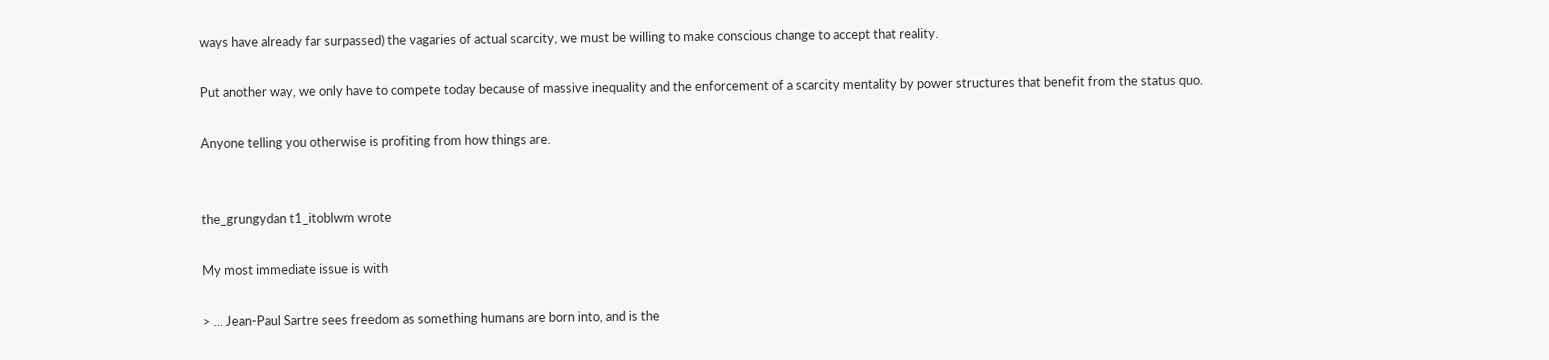ways have already far surpassed) the vagaries of actual scarcity, we must be willing to make conscious change to accept that reality.

Put another way, we only have to compete today because of massive inequality and the enforcement of a scarcity mentality by power structures that benefit from the status quo.

Anyone telling you otherwise is profiting from how things are.


the_grungydan t1_itoblwm wrote

My most immediate issue is with

> ... Jean-Paul Sartre sees freedom as something humans are born into, and is the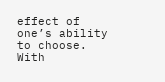effect of one’s ability to choose. With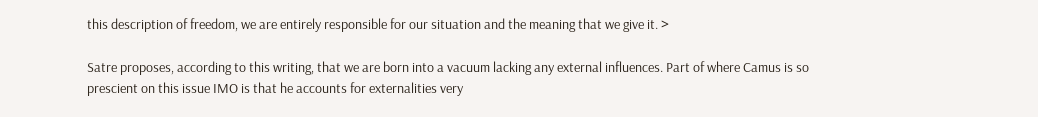this description of freedom, we are entirely responsible for our situation and the meaning that we give it. >

Satre proposes, according to this writing, that we are born into a vacuum lacking any external influences. Part of where Camus is so prescient on this issue IMO is that he accounts for externalities very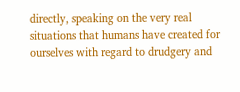directly, speaking on the very real situations that humans have created for ourselves with regard to drudgery and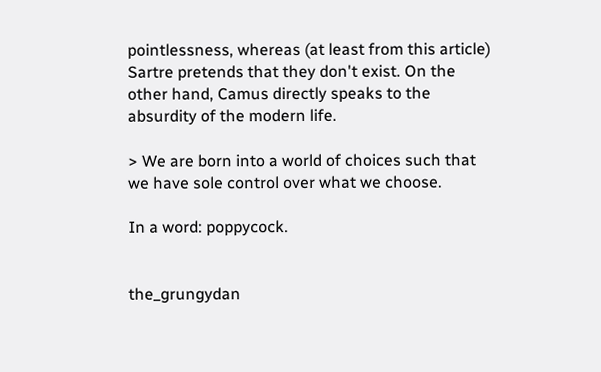pointlessness, whereas (at least from this article) Sartre pretends that they don't exist. On the other hand, Camus directly speaks to the absurdity of the modern life.

> We are born into a world of choices such that we have sole control over what we choose.

In a word: poppycock.


the_grungydan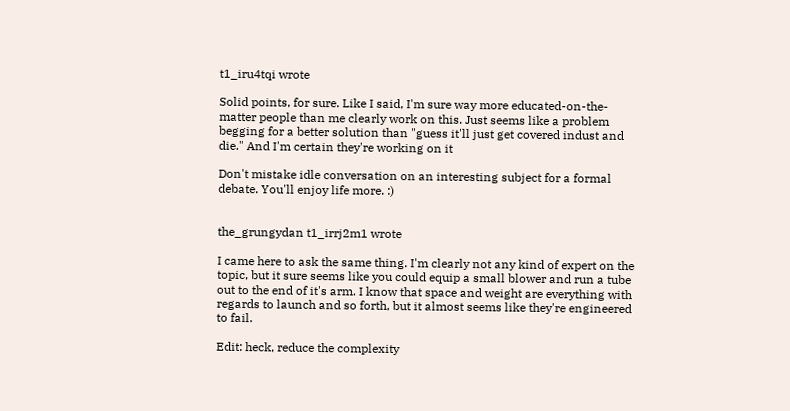t1_iru4tqi wrote

Solid points, for sure. Like I said, I'm sure way more educated-on-the-matter people than me clearly work on this. Just seems like a problem begging for a better solution than "guess it'll just get covered indust and die." And I'm certain they're working on it

Don't mistake idle conversation on an interesting subject for a formal debate. You'll enjoy life more. :)


the_grungydan t1_irrj2m1 wrote

I came here to ask the same thing. I'm clearly not any kind of expert on the topic, but it sure seems like you could equip a small blower and run a tube out to the end of it's arm. I know that space and weight are everything with regards to launch and so forth, but it almost seems like they're engineered to fail.

Edit: heck, reduce the complexity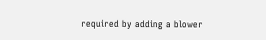required by adding a blower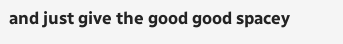and just give the good good spacey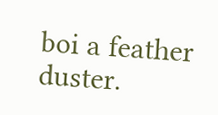boi a feather duster.